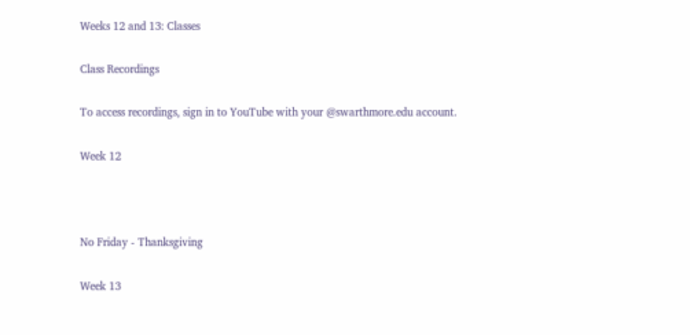Weeks 12 and 13: Classes

Class Recordings

To access recordings, sign in to YouTube with your @swarthmore.edu account.

Week 12



No Friday - Thanksgiving

Week 13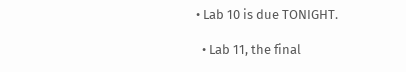• Lab 10 is due TONIGHT.

  • Lab 11, the final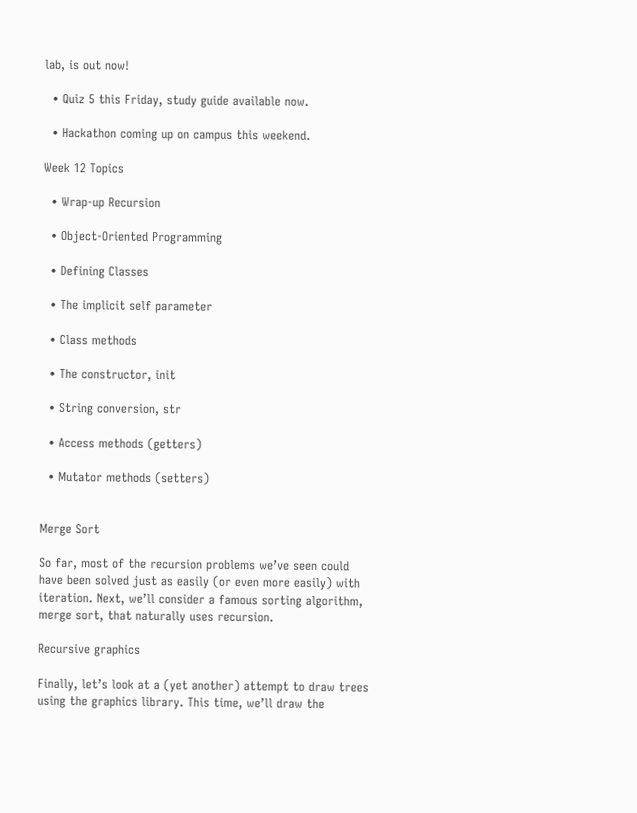lab, is out now!

  • Quiz 5 this Friday, study guide available now.

  • Hackathon coming up on campus this weekend.

Week 12 Topics

  • Wrap-up Recursion

  • Object-Oriented Programming

  • Defining Classes

  • The implicit self parameter

  • Class methods

  • The constructor, init

  • String conversion, str

  • Access methods (getters)

  • Mutator methods (setters)


Merge Sort

So far, most of the recursion problems we’ve seen could have been solved just as easily (or even more easily) with iteration. Next, we’ll consider a famous sorting algorithm, merge sort, that naturally uses recursion.

Recursive graphics

Finally, let’s look at a (yet another) attempt to draw trees using the graphics library. This time, we’ll draw the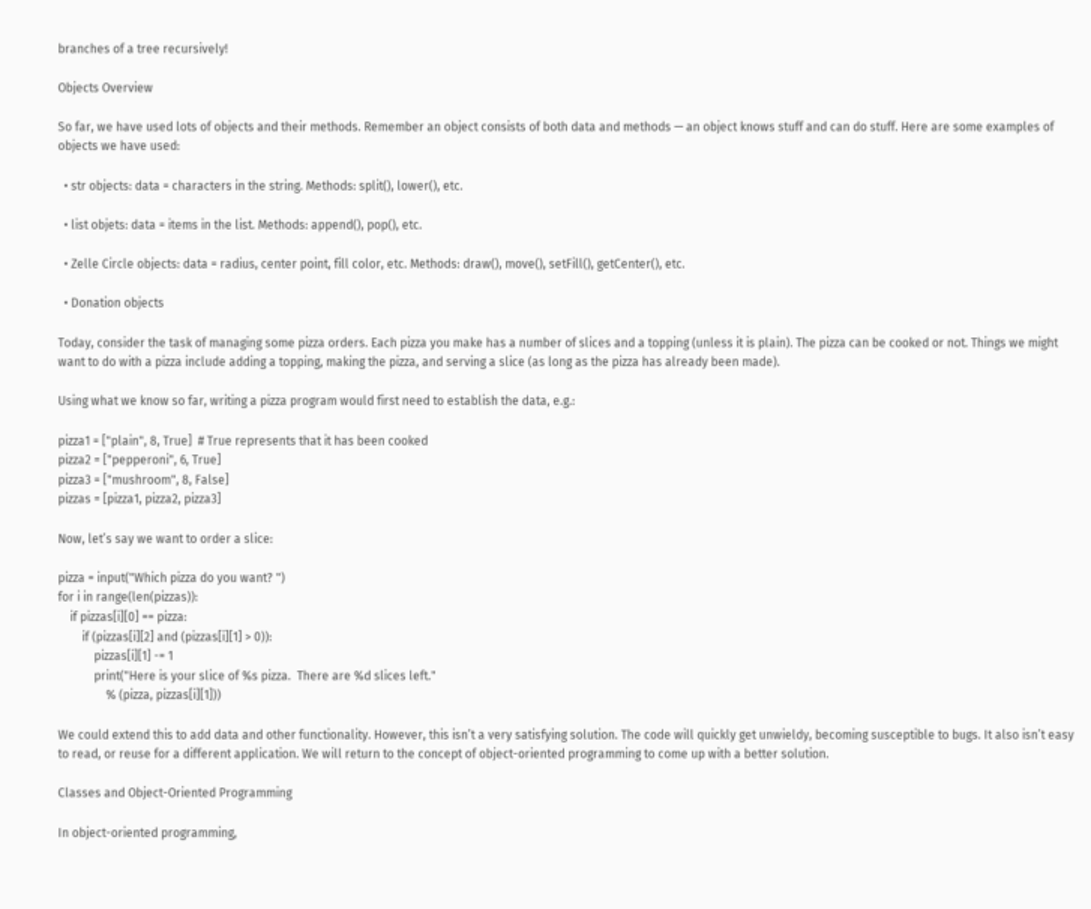branches of a tree recursively!

Objects Overview

So far, we have used lots of objects and their methods. Remember an object consists of both data and methods — an object knows stuff and can do stuff. Here are some examples of objects we have used:

  • str objects: data = characters in the string. Methods: split(), lower(), etc.

  • list objets: data = items in the list. Methods: append(), pop(), etc.

  • Zelle Circle objects: data = radius, center point, fill color, etc. Methods: draw(), move(), setFill(), getCenter(), etc.

  • Donation objects

Today, consider the task of managing some pizza orders. Each pizza you make has a number of slices and a topping (unless it is plain). The pizza can be cooked or not. Things we might want to do with a pizza include adding a topping, making the pizza, and serving a slice (as long as the pizza has already been made).

Using what we know so far, writing a pizza program would first need to establish the data, e.g.:

pizza1 = ["plain", 8, True]  # True represents that it has been cooked
pizza2 = ["pepperoni", 6, True]
pizza3 = ["mushroom", 8, False]
pizzas = [pizza1, pizza2, pizza3]

Now, let’s say we want to order a slice:

pizza = input("Which pizza do you want? ")
for i in range(len(pizzas)):
    if pizzas[i][0] == pizza:
        if (pizzas[i][2] and (pizzas[i][1] > 0)):
            pizzas[i][1] -= 1
            print("Here is your slice of %s pizza.  There are %d slices left."
                % (pizza, pizzas[i][1]))

We could extend this to add data and other functionality. However, this isn’t a very satisfying solution. The code will quickly get unwieldy, becoming susceptible to bugs. It also isn’t easy to read, or reuse for a different application. We will return to the concept of object-oriented programming to come up with a better solution.

Classes and Object-Oriented Programming

In object-oriented programming,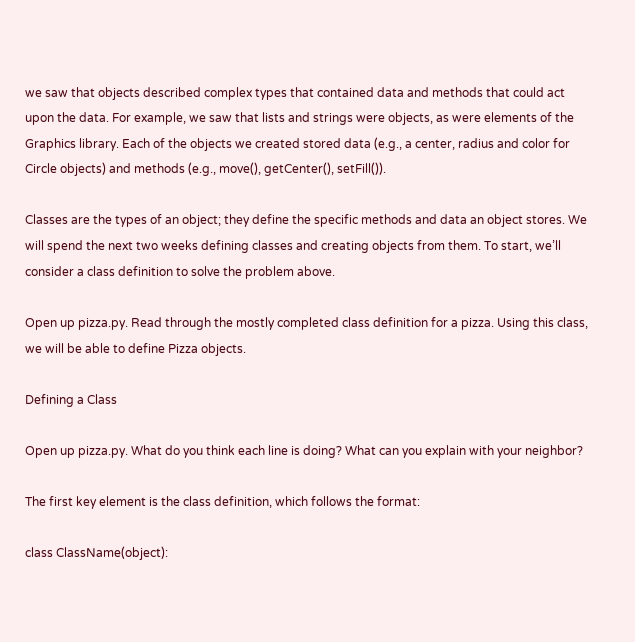we saw that objects described complex types that contained data and methods that could act upon the data. For example, we saw that lists and strings were objects, as were elements of the Graphics library. Each of the objects we created stored data (e.g., a center, radius and color for Circle objects) and methods (e.g., move(), getCenter(), setFill()).

Classes are the types of an object; they define the specific methods and data an object stores. We will spend the next two weeks defining classes and creating objects from them. To start, we’ll consider a class definition to solve the problem above.

Open up pizza.py. Read through the mostly completed class definition for a pizza. Using this class, we will be able to define Pizza objects.

Defining a Class

Open up pizza.py. What do you think each line is doing? What can you explain with your neighbor?

The first key element is the class definition, which follows the format:

class ClassName(object):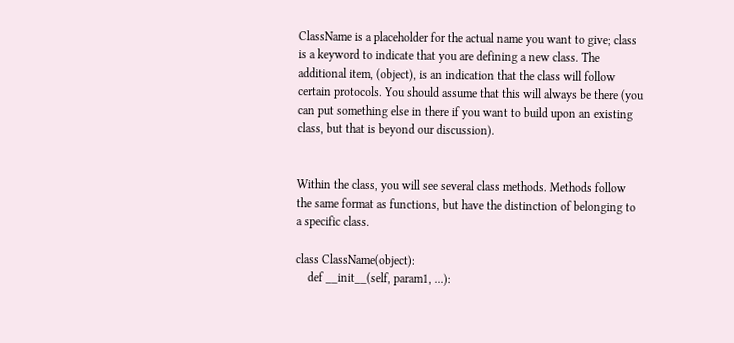ClassName is a placeholder for the actual name you want to give; class is a keyword to indicate that you are defining a new class. The additional item, (object), is an indication that the class will follow certain protocols. You should assume that this will always be there (you can put something else in there if you want to build upon an existing class, but that is beyond our discussion).


Within the class, you will see several class methods. Methods follow the same format as functions, but have the distinction of belonging to a specific class.

class ClassName(object):
    def __init__(self, param1, ...):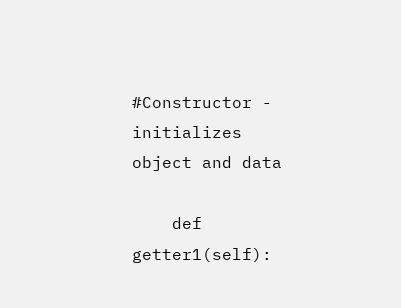#Constructor - initializes object and data

    def getter1(self):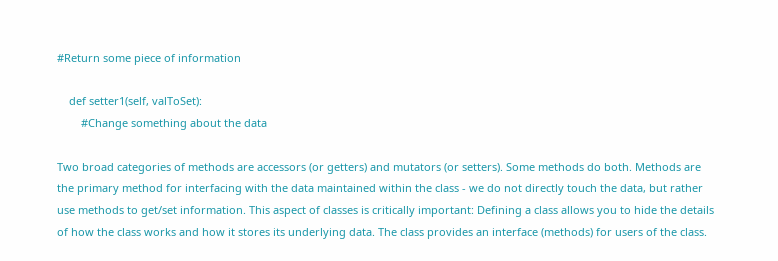#Return some piece of information

    def setter1(self, valToSet):
        #Change something about the data

Two broad categories of methods are accessors (or getters) and mutators (or setters). Some methods do both. Methods are the primary method for interfacing with the data maintained within the class - we do not directly touch the data, but rather use methods to get/set information. This aspect of classes is critically important: Defining a class allows you to hide the details of how the class works and how it stores its underlying data. The class provides an interface (methods) for users of the class.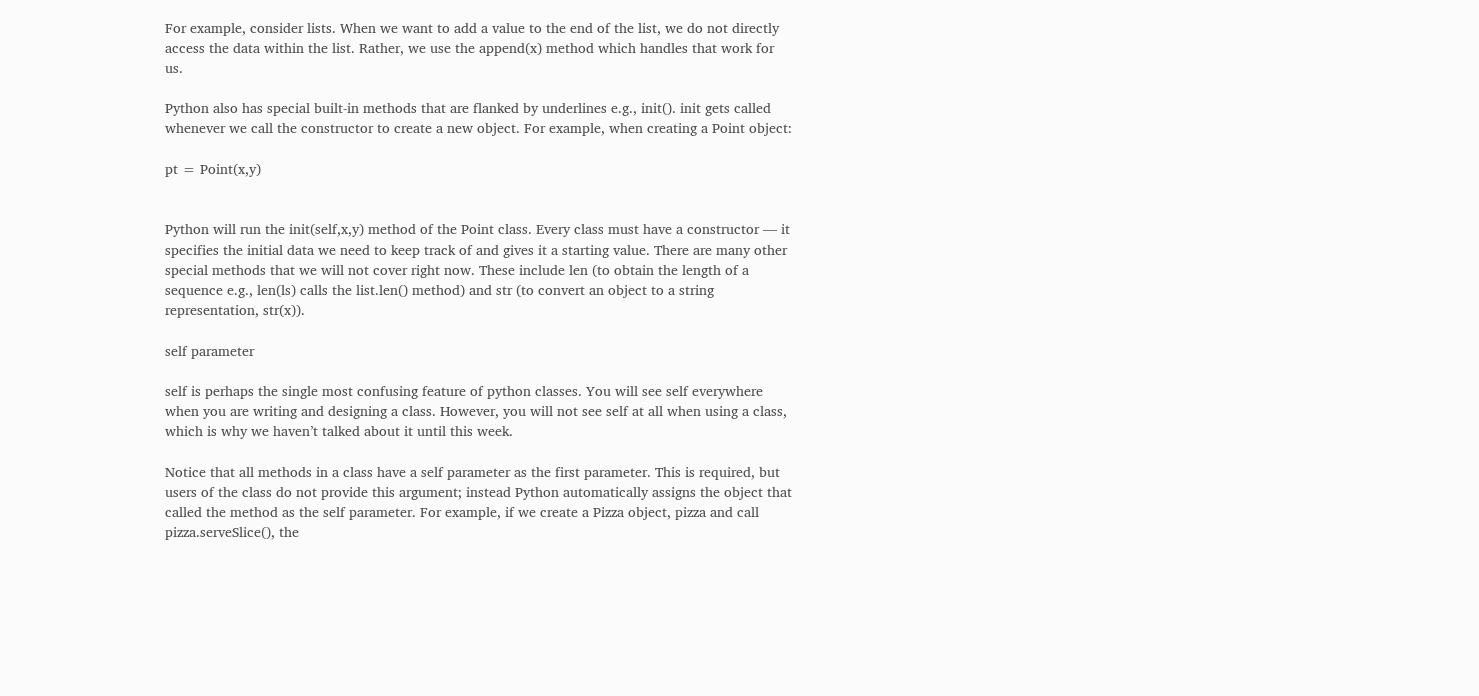For example, consider lists. When we want to add a value to the end of the list, we do not directly access the data within the list. Rather, we use the append(x) method which handles that work for us.

Python also has special built-in methods that are flanked by underlines e.g., init(). init gets called whenever we call the constructor to create a new object. For example, when creating a Point object:

pt = Point(x,y)


Python will run the init(self,x,y) method of the Point class. Every class must have a constructor — it specifies the initial data we need to keep track of and gives it a starting value. There are many other special methods that we will not cover right now. These include len (to obtain the length of a sequence e.g., len(ls) calls the list.len() method) and str (to convert an object to a string representation, str(x)).

self parameter

self is perhaps the single most confusing feature of python classes. You will see self everywhere when you are writing and designing a class. However, you will not see self at all when using a class, which is why we haven’t talked about it until this week.

Notice that all methods in a class have a self parameter as the first parameter. This is required, but users of the class do not provide this argument; instead Python automatically assigns the object that called the method as the self parameter. For example, if we create a Pizza object, pizza and call pizza.serveSlice(), the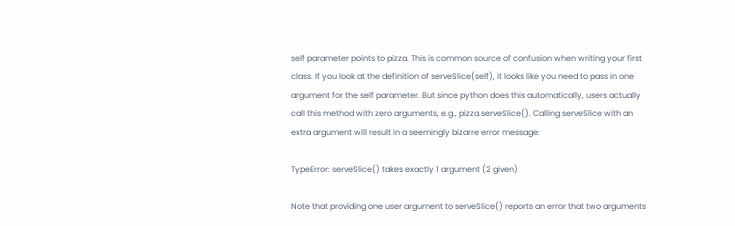self parameter points to pizza. This is common source of confusion when writing your first class. If you look at the definition of serveSlice(self), it looks like you need to pass in one argument for the self parameter. But since python does this automatically, users actually call this method with zero arguments, e.g., pizza.serveSlice(). Calling serveSlice with an extra argument will result in a seemingly bizarre error message:

TypeError: serveSlice() takes exactly 1 argument (2 given)

Note that providing one user argument to serveSlice() reports an error that two arguments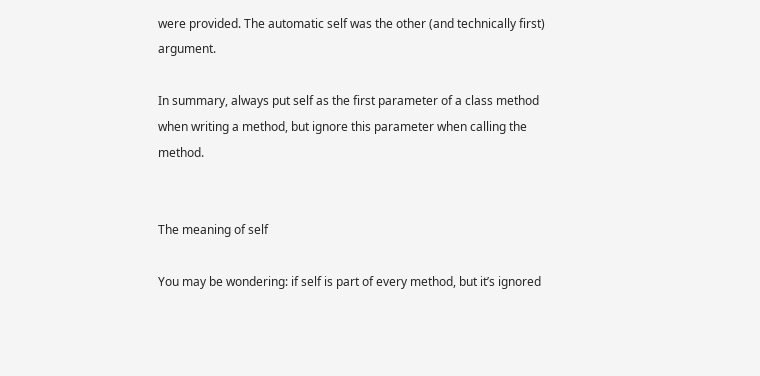were provided. The automatic self was the other (and technically first) argument.

In summary, always put self as the first parameter of a class method when writing a method, but ignore this parameter when calling the method.


The meaning of self

You may be wondering: if self is part of every method, but it’s ignored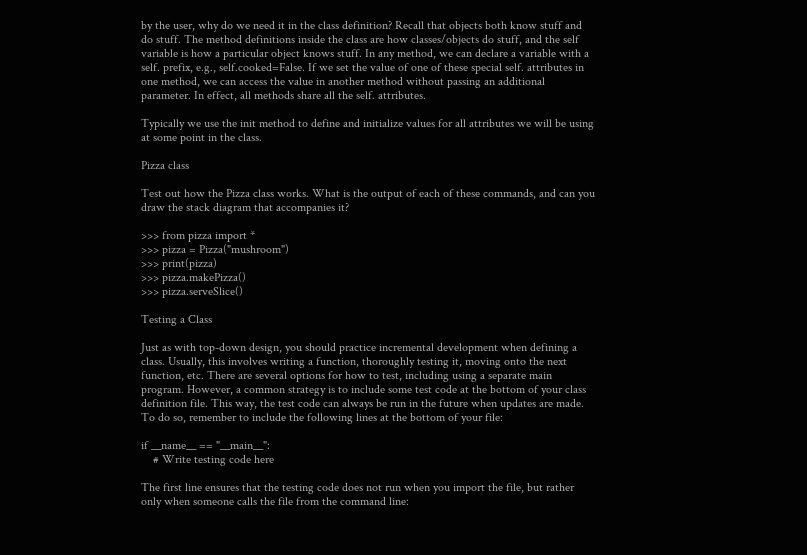by the user, why do we need it in the class definition? Recall that objects both know stuff and do stuff. The method definitions inside the class are how classes/objects do stuff, and the self variable is how a particular object knows stuff. In any method, we can declare a variable with a self. prefix, e.g., self.cooked=False. If we set the value of one of these special self. attributes in one method, we can access the value in another method without passing an additional parameter. In effect, all methods share all the self. attributes.

Typically we use the init method to define and initialize values for all attributes we will be using at some point in the class.

Pizza class

Test out how the Pizza class works. What is the output of each of these commands, and can you draw the stack diagram that accompanies it?

>>> from pizza import *
>>> pizza = Pizza("mushroom")
>>> print(pizza)
>>> pizza.makePizza()
>>> pizza.serveSlice()

Testing a Class

Just as with top-down design, you should practice incremental development when defining a class. Usually, this involves writing a function, thoroughly testing it, moving onto the next function, etc. There are several options for how to test, including using a separate main program. However, a common strategy is to include some test code at the bottom of your class definition file. This way, the test code can always be run in the future when updates are made. To do so, remember to include the following lines at the bottom of your file:

if __name__ == "__main__":
    # Write testing code here

The first line ensures that the testing code does not run when you import the file, but rather only when someone calls the file from the command line: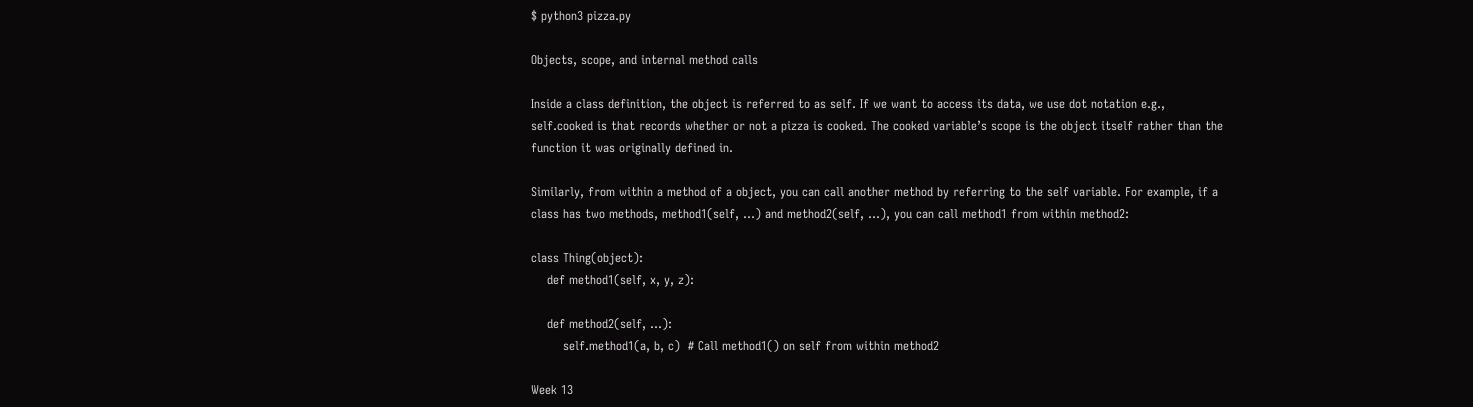$ python3 pizza.py

Objects, scope, and internal method calls

Inside a class definition, the object is referred to as self. If we want to access its data, we use dot notation e.g., self.cooked is that records whether or not a pizza is cooked. The cooked variable’s scope is the object itself rather than the function it was originally defined in.

Similarly, from within a method of a object, you can call another method by referring to the self variable. For example, if a class has two methods, method1(self, …) and method2(self, …), you can call method1 from within method2:

class Thing(object):
    def method1(self, x, y, z):

    def method2(self, ...):
        self.method1(a, b, c)  # Call method1() on self from within method2

Week 13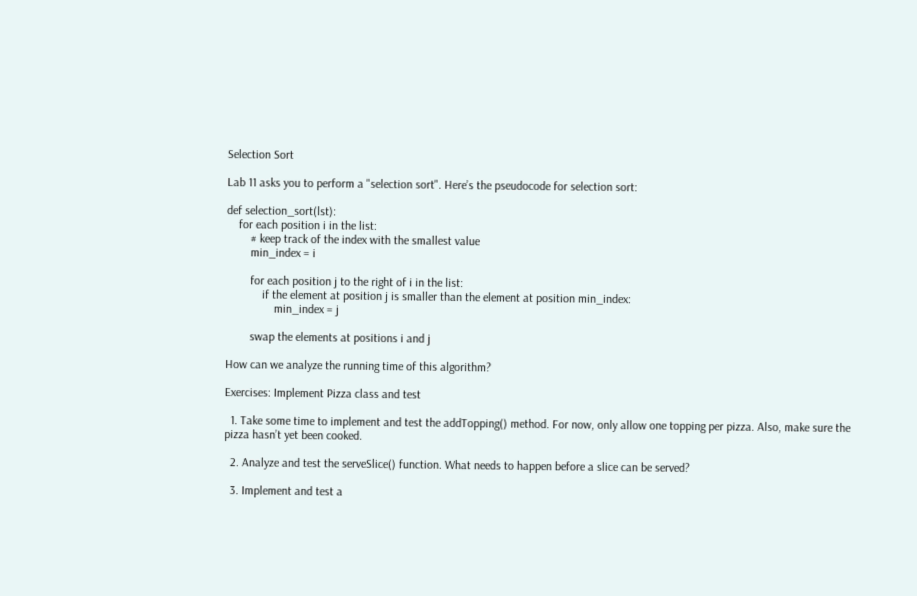Selection Sort

Lab 11 asks you to perform a "selection sort". Here’s the pseudocode for selection sort:

def selection_sort(lst):
    for each position i in the list:
        # keep track of the index with the smallest value
        min_index = i

        for each position j to the right of i in the list:
            if the element at position j is smaller than the element at position min_index:
                min_index = j

        swap the elements at positions i and j

How can we analyze the running time of this algorithm?

Exercises: Implement Pizza class and test

  1. Take some time to implement and test the addTopping() method. For now, only allow one topping per pizza. Also, make sure the pizza hasn’t yet been cooked.

  2. Analyze and test the serveSlice() function. What needs to happen before a slice can be served?

  3. Implement and test a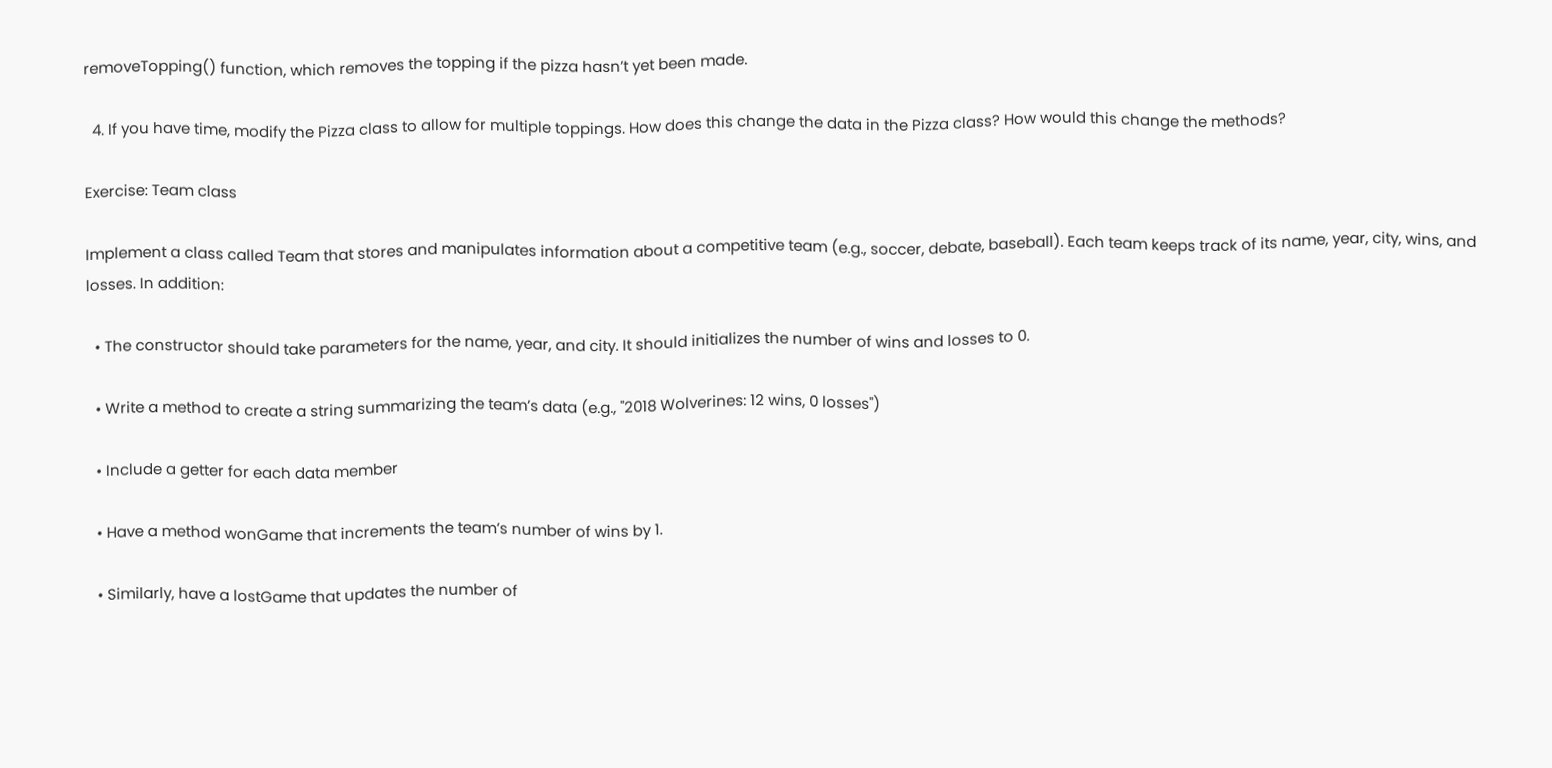removeTopping() function, which removes the topping if the pizza hasn’t yet been made.

  4. If you have time, modify the Pizza class to allow for multiple toppings. How does this change the data in the Pizza class? How would this change the methods?

Exercise: Team class

Implement a class called Team that stores and manipulates information about a competitive team (e.g., soccer, debate, baseball). Each team keeps track of its name, year, city, wins, and losses. In addition:

  • The constructor should take parameters for the name, year, and city. It should initializes the number of wins and losses to 0.

  • Write a method to create a string summarizing the team’s data (e.g., "2018 Wolverines: 12 wins, 0 losses")

  • Include a getter for each data member

  • Have a method wonGame that increments the team’s number of wins by 1.

  • Similarly, have a lostGame that updates the number of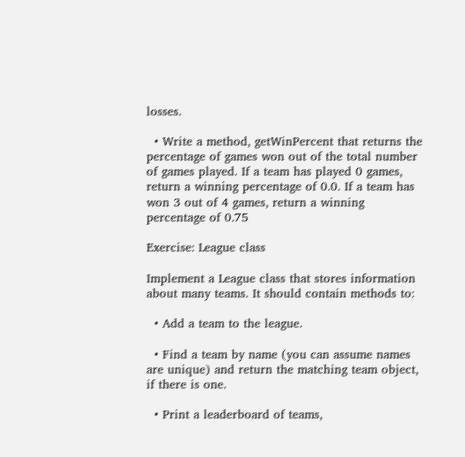losses.

  • Write a method, getWinPercent that returns the percentage of games won out of the total number of games played. If a team has played 0 games, return a winning percentage of 0.0. If a team has won 3 out of 4 games, return a winning percentage of 0.75

Exercise: League class

Implement a League class that stores information about many teams. It should contain methods to:

  • Add a team to the league.

  • Find a team by name (you can assume names are unique) and return the matching team object, if there is one.

  • Print a leaderboard of teams,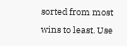sorted from most wins to least. Use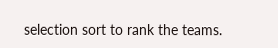selection sort to rank the teams.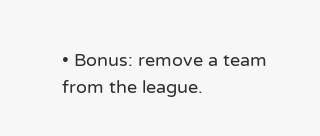• Bonus: remove a team from the league.